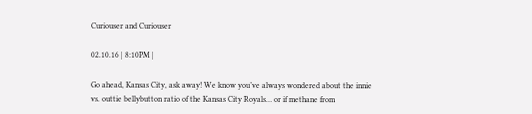Curiouser and Curiouser

02.10.16 | 8:10PM |

Go ahead, Kansas City, ask away! We know you’ve always wondered about the innie vs. outtie bellybutton ratio of the Kansas City Royals… or if methane from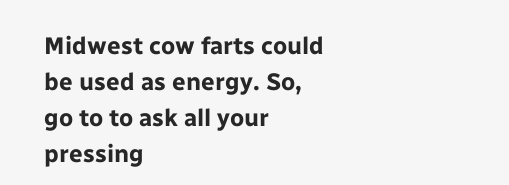Midwest cow farts could be used as energy. So, go to to ask all your pressing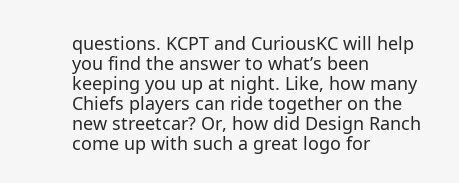questions. KCPT and CuriousKC will help you find the answer to what’s been keeping you up at night. Like, how many Chiefs players can ride together on the new streetcar? Or, how did Design Ranch come up with such a great logo for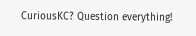CuriousKC? Question everything!